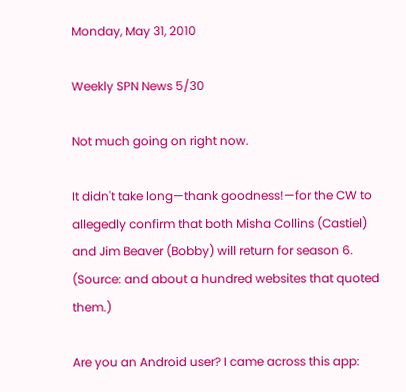Monday, May 31, 2010

Weekly SPN News 5/30

Not much going on right now.

It didn't take long—thank goodness!—for the CW to allegedly confirm that both Misha Collins (Castiel) and Jim Beaver (Bobby) will return for season 6. (Source: and about a hundred websites that quoted them.)

Are you an Android user? I came across this app: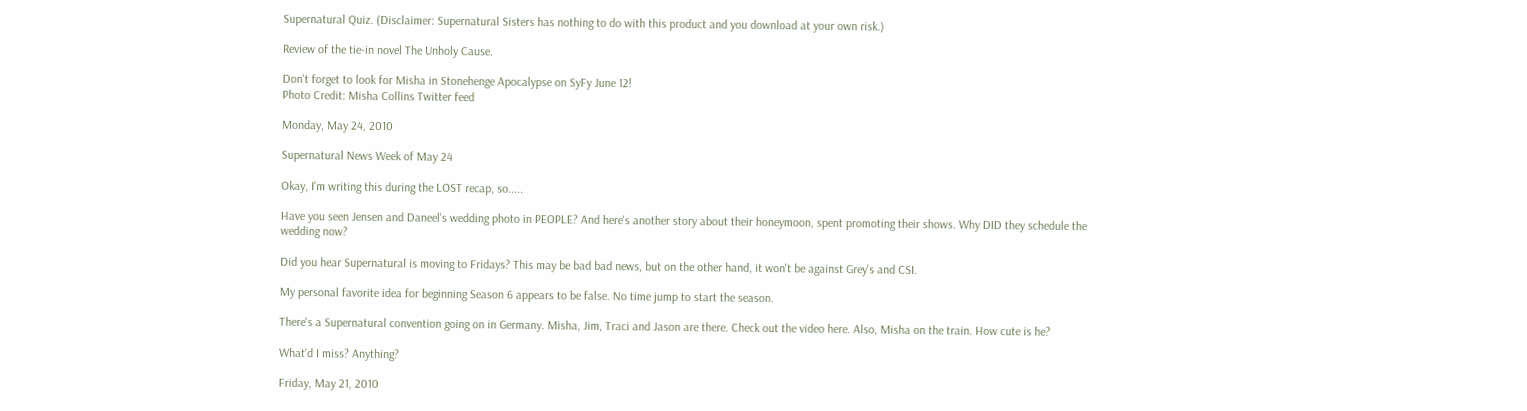Supernatural Quiz. (Disclaimer: Supernatural Sisters has nothing to do with this product and you download at your own risk.)

Review of the tie-in novel The Unholy Cause.

Don't forget to look for Misha in Stonehenge Apocalypse on SyFy June 12!
Photo Credit: Misha Collins Twitter feed

Monday, May 24, 2010

Supernatural News Week of May 24

Okay, I'm writing this during the LOST recap, so.....

Have you seen Jensen and Daneel's wedding photo in PEOPLE? And here's another story about their honeymoon, spent promoting their shows. Why DID they schedule the wedding now?

Did you hear Supernatural is moving to Fridays? This may be bad bad news, but on the other hand, it won't be against Grey's and CSI.

My personal favorite idea for beginning Season 6 appears to be false. No time jump to start the season.

There's a Supernatural convention going on in Germany. Misha, Jim, Traci and Jason are there. Check out the video here. Also, Misha on the train. How cute is he?

What'd I miss? Anything?

Friday, May 21, 2010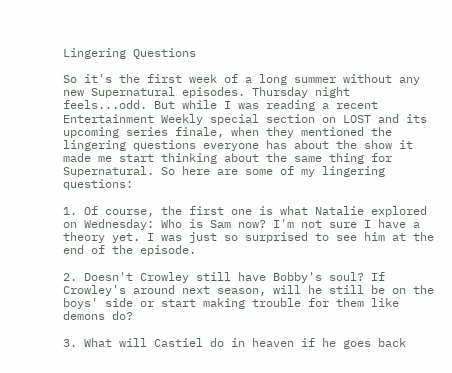Lingering Questions

So it's the first week of a long summer without any new Supernatural episodes. Thursday night feels...odd. But while I was reading a recent Entertainment Weekly special section on LOST and its upcoming series finale, when they mentioned the lingering questions everyone has about the show it made me start thinking about the same thing for Supernatural. So here are some of my lingering questions:

1. Of course, the first one is what Natalie explored on Wednesday: Who is Sam now? I'm not sure I have a theory yet. I was just so surprised to see him at the end of the episode.

2. Doesn't Crowley still have Bobby's soul? If Crowley's around next season, will he still be on the boys' side or start making trouble for them like demons do?

3. What will Castiel do in heaven if he goes back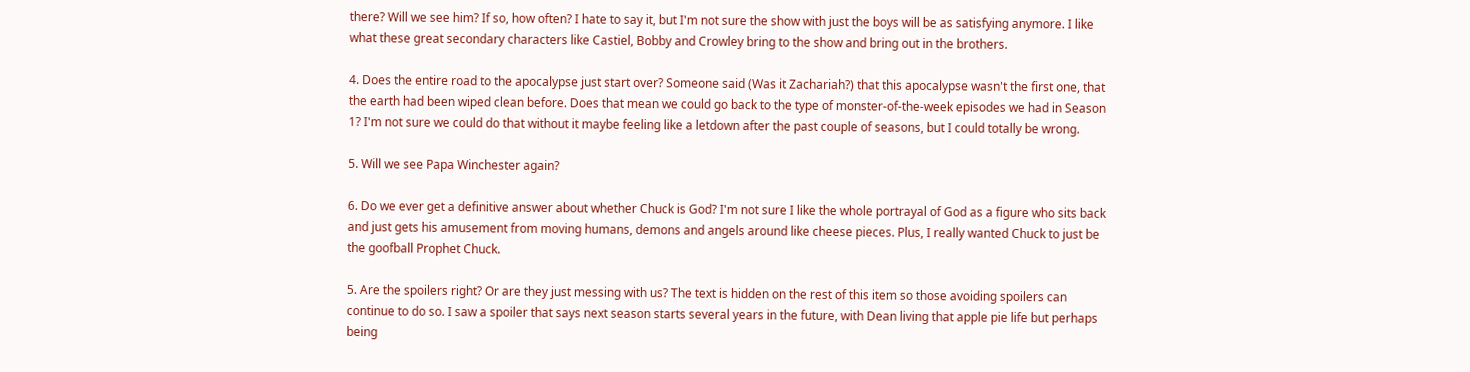there? Will we see him? If so, how often? I hate to say it, but I'm not sure the show with just the boys will be as satisfying anymore. I like what these great secondary characters like Castiel, Bobby and Crowley bring to the show and bring out in the brothers.

4. Does the entire road to the apocalypse just start over? Someone said (Was it Zachariah?) that this apocalypse wasn't the first one, that the earth had been wiped clean before. Does that mean we could go back to the type of monster-of-the-week episodes we had in Season 1? I'm not sure we could do that without it maybe feeling like a letdown after the past couple of seasons, but I could totally be wrong.

5. Will we see Papa Winchester again?

6. Do we ever get a definitive answer about whether Chuck is God? I'm not sure I like the whole portrayal of God as a figure who sits back and just gets his amusement from moving humans, demons and angels around like cheese pieces. Plus, I really wanted Chuck to just be the goofball Prophet Chuck.

5. Are the spoilers right? Or are they just messing with us? The text is hidden on the rest of this item so those avoiding spoilers can continue to do so. I saw a spoiler that says next season starts several years in the future, with Dean living that apple pie life but perhaps being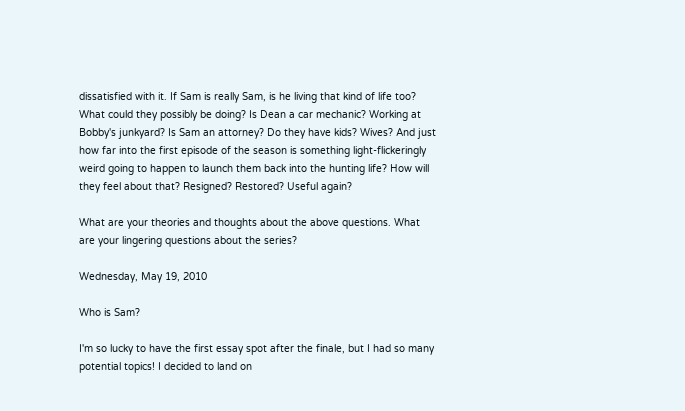dissatisfied with it. If Sam is really Sam, is he living that kind of life too? What could they possibly be doing? Is Dean a car mechanic? Working at Bobby's junkyard? Is Sam an attorney? Do they have kids? Wives? And just how far into the first episode of the season is something light-flickeringly weird going to happen to launch them back into the hunting life? How will they feel about that? Resigned? Restored? Useful again?

What are your theories and thoughts about the above questions. What are your lingering questions about the series?

Wednesday, May 19, 2010

Who is Sam?

I'm so lucky to have the first essay spot after the finale, but I had so many potential topics! I decided to land on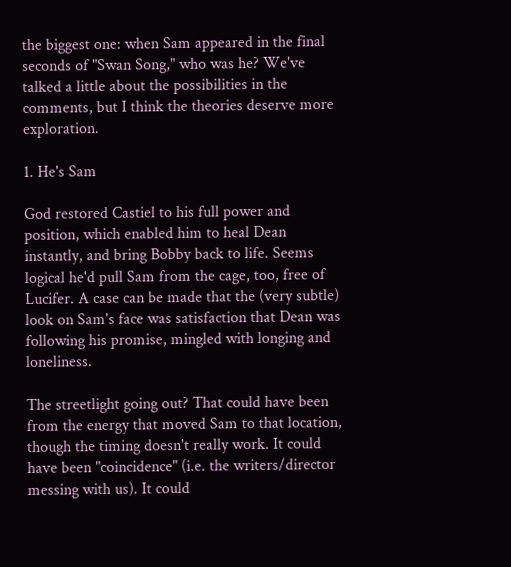the biggest one: when Sam appeared in the final seconds of "Swan Song," who was he? We've talked a little about the possibilities in the comments, but I think the theories deserve more exploration.

1. He's Sam

God restored Castiel to his full power and position, which enabled him to heal Dean instantly, and bring Bobby back to life. Seems logical he'd pull Sam from the cage, too, free of Lucifer. A case can be made that the (very subtle) look on Sam's face was satisfaction that Dean was following his promise, mingled with longing and loneliness.

The streetlight going out? That could have been from the energy that moved Sam to that location, though the timing doesn't really work. It could have been "coincidence" (i.e. the writers/director messing with us). It could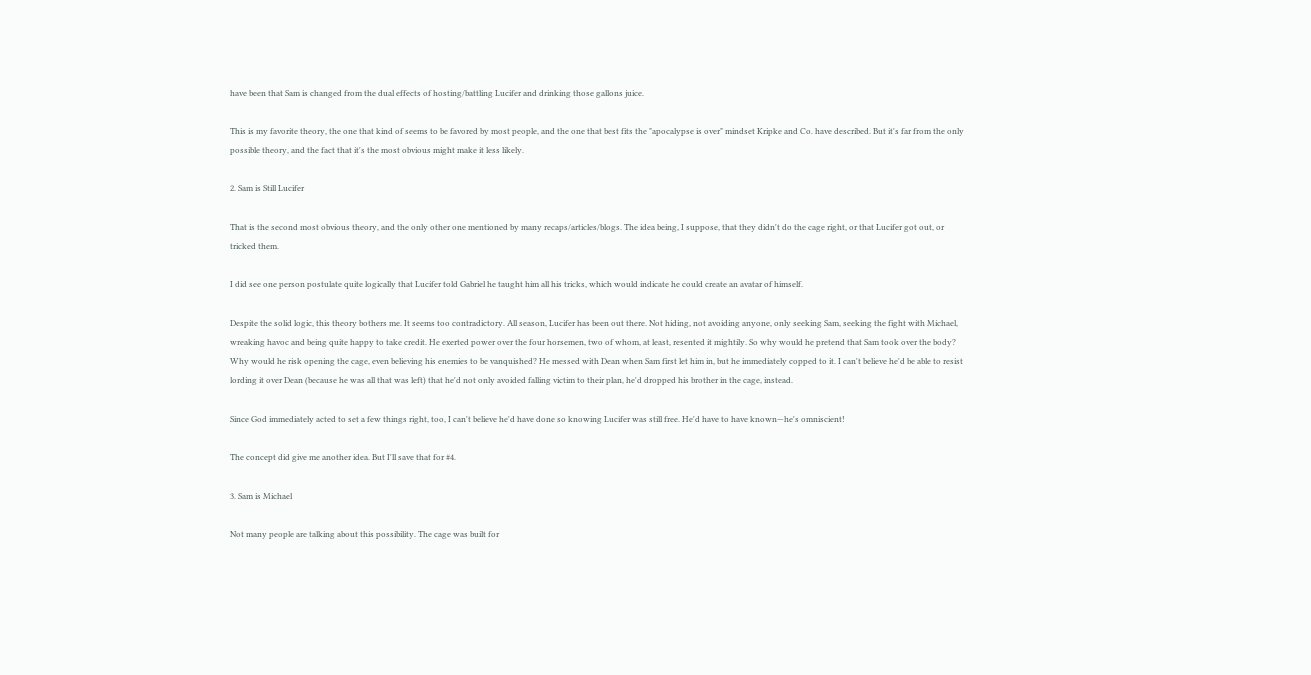have been that Sam is changed from the dual effects of hosting/battling Lucifer and drinking those gallons juice.

This is my favorite theory, the one that kind of seems to be favored by most people, and the one that best fits the "apocalypse is over" mindset Kripke and Co. have described. But it's far from the only possible theory, and the fact that it's the most obvious might make it less likely.

2. Sam is Still Lucifer

That is the second most obvious theory, and the only other one mentioned by many recaps/articles/blogs. The idea being, I suppose, that they didn't do the cage right, or that Lucifer got out, or tricked them.

I did see one person postulate quite logically that Lucifer told Gabriel he taught him all his tricks, which would indicate he could create an avatar of himself.

Despite the solid logic, this theory bothers me. It seems too contradictory. All season, Lucifer has been out there. Not hiding, not avoiding anyone, only seeking Sam, seeking the fight with Michael, wreaking havoc and being quite happy to take credit. He exerted power over the four horsemen, two of whom, at least, resented it mightily. So why would he pretend that Sam took over the body? Why would he risk opening the cage, even believing his enemies to be vanquished? He messed with Dean when Sam first let him in, but he immediately copped to it. I can't believe he'd be able to resist lording it over Dean (because he was all that was left) that he'd not only avoided falling victim to their plan, he'd dropped his brother in the cage, instead.

Since God immediately acted to set a few things right, too, I can't believe he'd have done so knowing Lucifer was still free. He'd have to have known—he's omniscient!

The concept did give me another idea. But I'll save that for #4.

3. Sam is Michael

Not many people are talking about this possibility. The cage was built for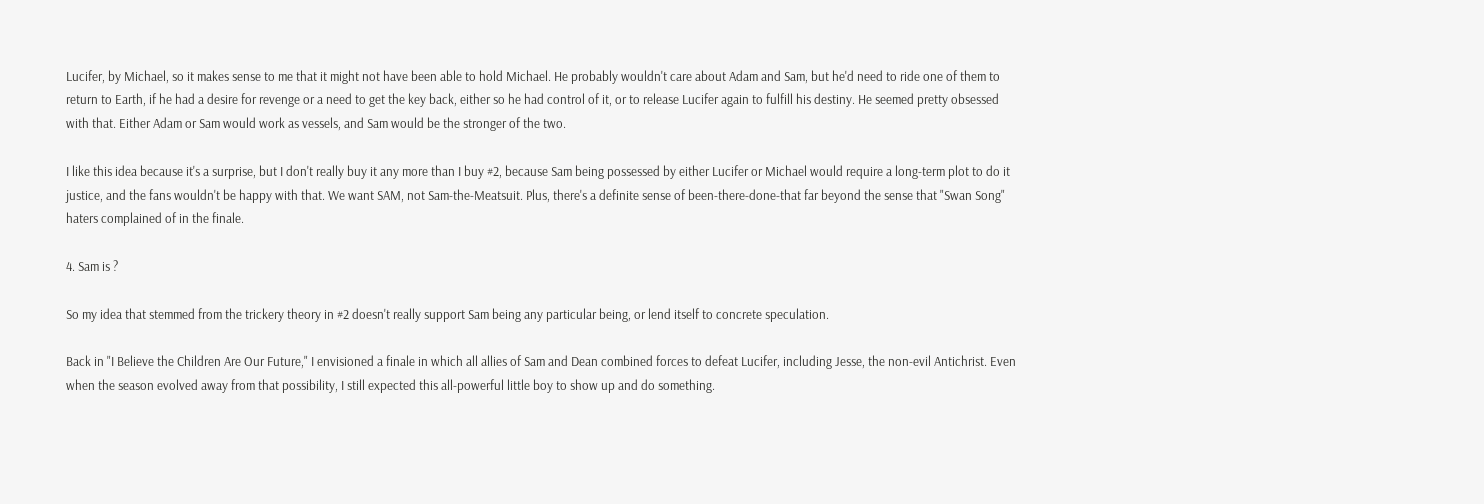Lucifer, by Michael, so it makes sense to me that it might not have been able to hold Michael. He probably wouldn't care about Adam and Sam, but he'd need to ride one of them to return to Earth, if he had a desire for revenge or a need to get the key back, either so he had control of it, or to release Lucifer again to fulfill his destiny. He seemed pretty obsessed with that. Either Adam or Sam would work as vessels, and Sam would be the stronger of the two.

I like this idea because it's a surprise, but I don't really buy it any more than I buy #2, because Sam being possessed by either Lucifer or Michael would require a long-term plot to do it justice, and the fans wouldn't be happy with that. We want SAM, not Sam-the-Meatsuit. Plus, there's a definite sense of been-there-done-that far beyond the sense that "Swan Song" haters complained of in the finale.

4. Sam is ?

So my idea that stemmed from the trickery theory in #2 doesn't really support Sam being any particular being, or lend itself to concrete speculation.

Back in "I Believe the Children Are Our Future," I envisioned a finale in which all allies of Sam and Dean combined forces to defeat Lucifer, including Jesse, the non-evil Antichrist. Even when the season evolved away from that possibility, I still expected this all-powerful little boy to show up and do something.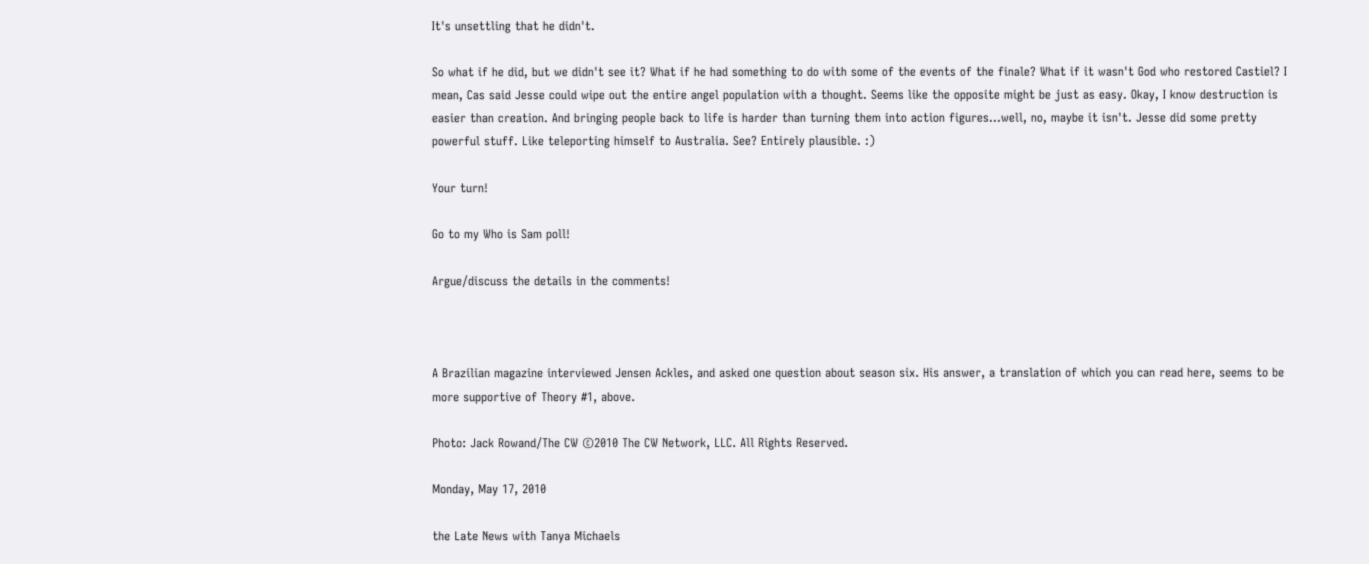It's unsettling that he didn't.

So what if he did, but we didn't see it? What if he had something to do with some of the events of the finale? What if it wasn't God who restored Castiel? I mean, Cas said Jesse could wipe out the entire angel population with a thought. Seems like the opposite might be just as easy. Okay, I know destruction is easier than creation. And bringing people back to life is harder than turning them into action figures...well, no, maybe it isn't. Jesse did some pretty powerful stuff. Like teleporting himself to Australia. See? Entirely plausible. :)

Your turn!

Go to my Who is Sam poll!

Argue/discuss the details in the comments!



A Brazilian magazine interviewed Jensen Ackles, and asked one question about season six. His answer, a translation of which you can read here, seems to be more supportive of Theory #1, above.

Photo: Jack Rowand/The CW ©2010 The CW Network, LLC. All Rights Reserved.

Monday, May 17, 2010

the Late News with Tanya Michaels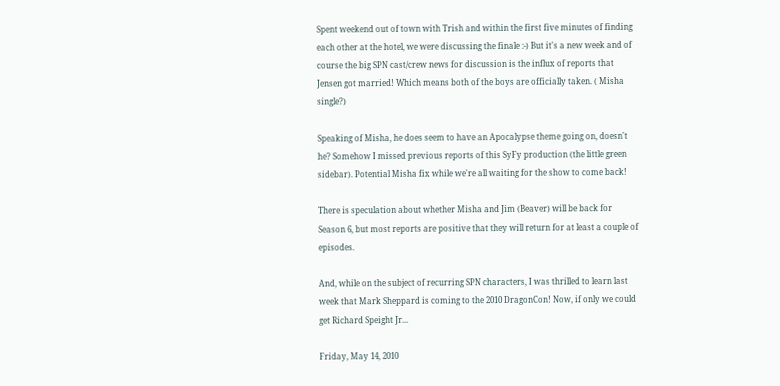Spent weekend out of town with Trish and within the first five minutes of finding each other at the hotel, we were discussing the finale :-) But it's a new week and of course the big SPN cast/crew news for discussion is the influx of reports that Jensen got married! Which means both of the boys are officially taken. ( Misha single?)

Speaking of Misha, he does seem to have an Apocalypse theme going on, doesn't he? Somehow I missed previous reports of this SyFy production (the little green sidebar). Potential Misha fix while we're all waiting for the show to come back!

There is speculation about whether Misha and Jim (Beaver) will be back for Season 6, but most reports are positive that they will return for at least a couple of episodes.

And, while on the subject of recurring SPN characters, I was thrilled to learn last week that Mark Sheppard is coming to the 2010 DragonCon! Now, if only we could get Richard Speight Jr...

Friday, May 14, 2010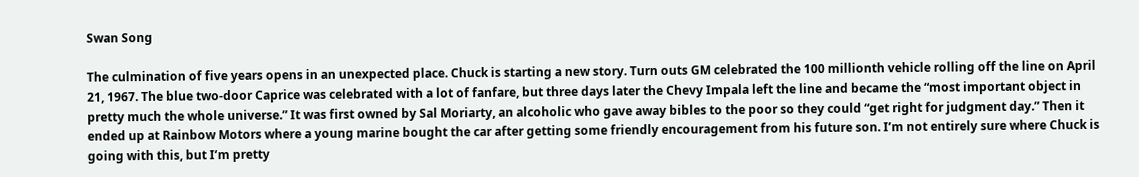Swan Song

The culmination of five years opens in an unexpected place. Chuck is starting a new story. Turn outs GM celebrated the 100 millionth vehicle rolling off the line on April 21, 1967. The blue two-door Caprice was celebrated with a lot of fanfare, but three days later the Chevy Impala left the line and became the “most important object in pretty much the whole universe.” It was first owned by Sal Moriarty, an alcoholic who gave away bibles to the poor so they could “get right for judgment day.” Then it ended up at Rainbow Motors where a young marine bought the car after getting some friendly encouragement from his future son. I’m not entirely sure where Chuck is going with this, but I’m pretty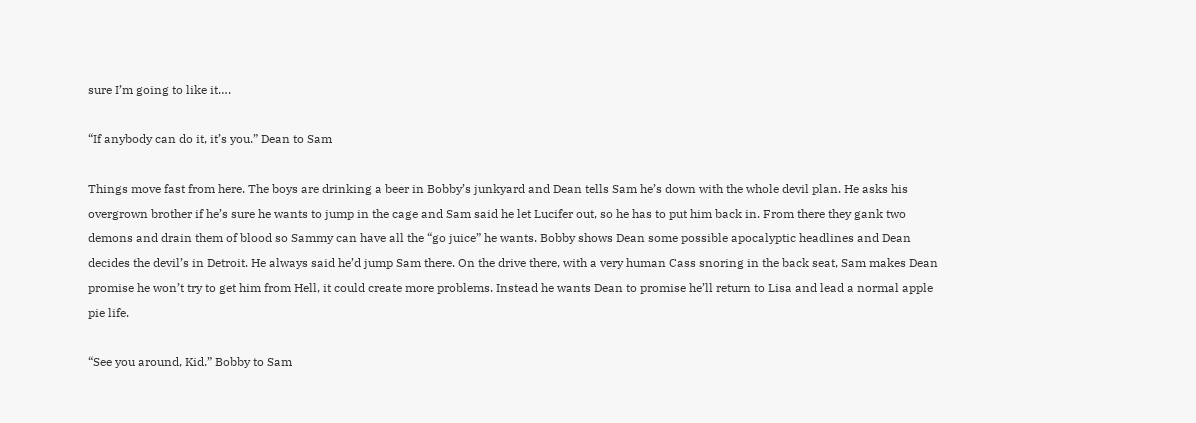sure I’m going to like it….

“If anybody can do it, it’s you.” Dean to Sam

Things move fast from here. The boys are drinking a beer in Bobby’s junkyard and Dean tells Sam he’s down with the whole devil plan. He asks his overgrown brother if he’s sure he wants to jump in the cage and Sam said he let Lucifer out, so he has to put him back in. From there they gank two demons and drain them of blood so Sammy can have all the “go juice” he wants. Bobby shows Dean some possible apocalyptic headlines and Dean decides the devil’s in Detroit. He always said he’d jump Sam there. On the drive there, with a very human Cass snoring in the back seat, Sam makes Dean promise he won’t try to get him from Hell, it could create more problems. Instead he wants Dean to promise he’ll return to Lisa and lead a normal apple pie life.

“See you around, Kid.” Bobby to Sam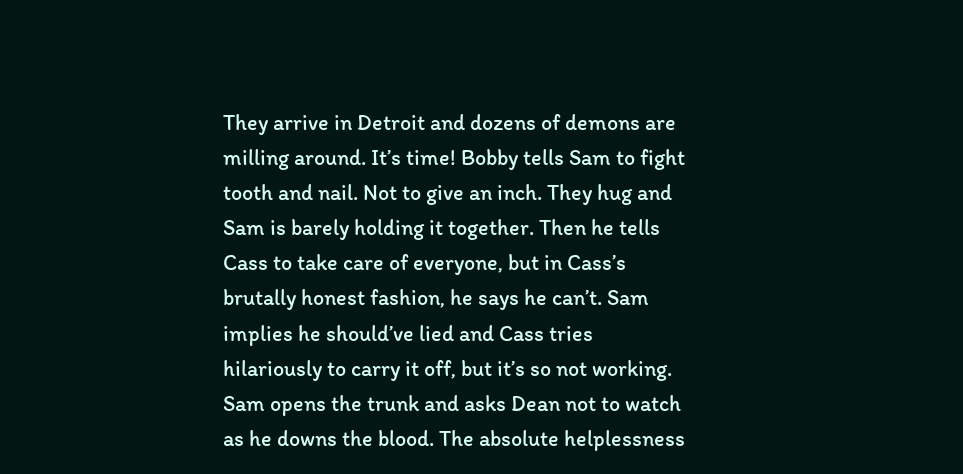They arrive in Detroit and dozens of demons are milling around. It’s time! Bobby tells Sam to fight tooth and nail. Not to give an inch. They hug and Sam is barely holding it together. Then he tells Cass to take care of everyone, but in Cass’s brutally honest fashion, he says he can’t. Sam implies he should’ve lied and Cass tries hilariously to carry it off, but it’s so not working. Sam opens the trunk and asks Dean not to watch as he downs the blood. The absolute helplessness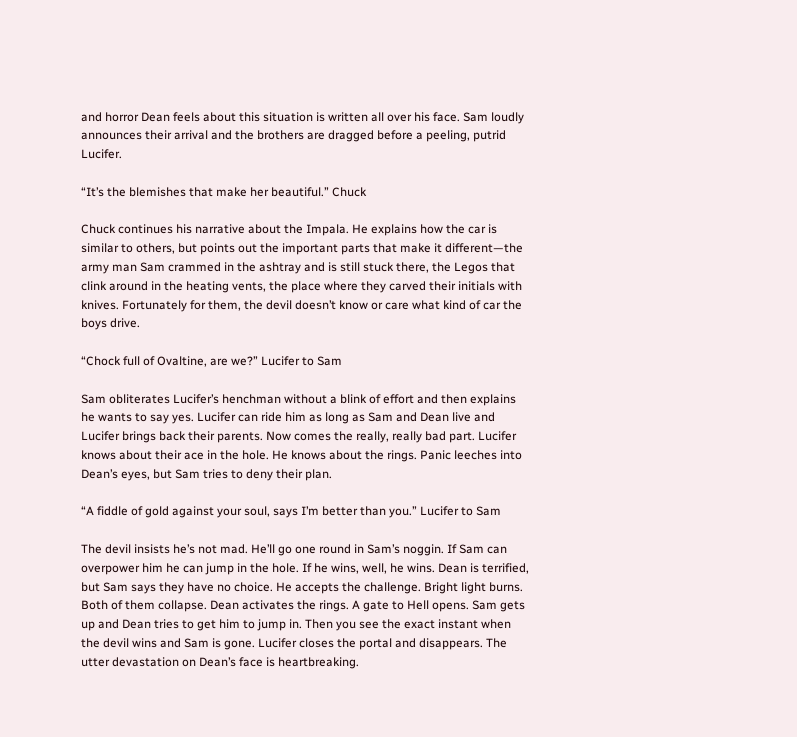and horror Dean feels about this situation is written all over his face. Sam loudly announces their arrival and the brothers are dragged before a peeling, putrid Lucifer.

“It’s the blemishes that make her beautiful.” Chuck

Chuck continues his narrative about the Impala. He explains how the car is similar to others, but points out the important parts that make it different—the army man Sam crammed in the ashtray and is still stuck there, the Legos that clink around in the heating vents, the place where they carved their initials with knives. Fortunately for them, the devil doesn’t know or care what kind of car the boys drive.

“Chock full of Ovaltine, are we?” Lucifer to Sam

Sam obliterates Lucifer’s henchman without a blink of effort and then explains he wants to say yes. Lucifer can ride him as long as Sam and Dean live and Lucifer brings back their parents. Now comes the really, really bad part. Lucifer knows about their ace in the hole. He knows about the rings. Panic leeches into Dean’s eyes, but Sam tries to deny their plan.

“A fiddle of gold against your soul, says I’m better than you.” Lucifer to Sam

The devil insists he’s not mad. He’ll go one round in Sam’s noggin. If Sam can overpower him he can jump in the hole. If he wins, well, he wins. Dean is terrified, but Sam says they have no choice. He accepts the challenge. Bright light burns. Both of them collapse. Dean activates the rings. A gate to Hell opens. Sam gets up and Dean tries to get him to jump in. Then you see the exact instant when the devil wins and Sam is gone. Lucifer closes the portal and disappears. The utter devastation on Dean’s face is heartbreaking.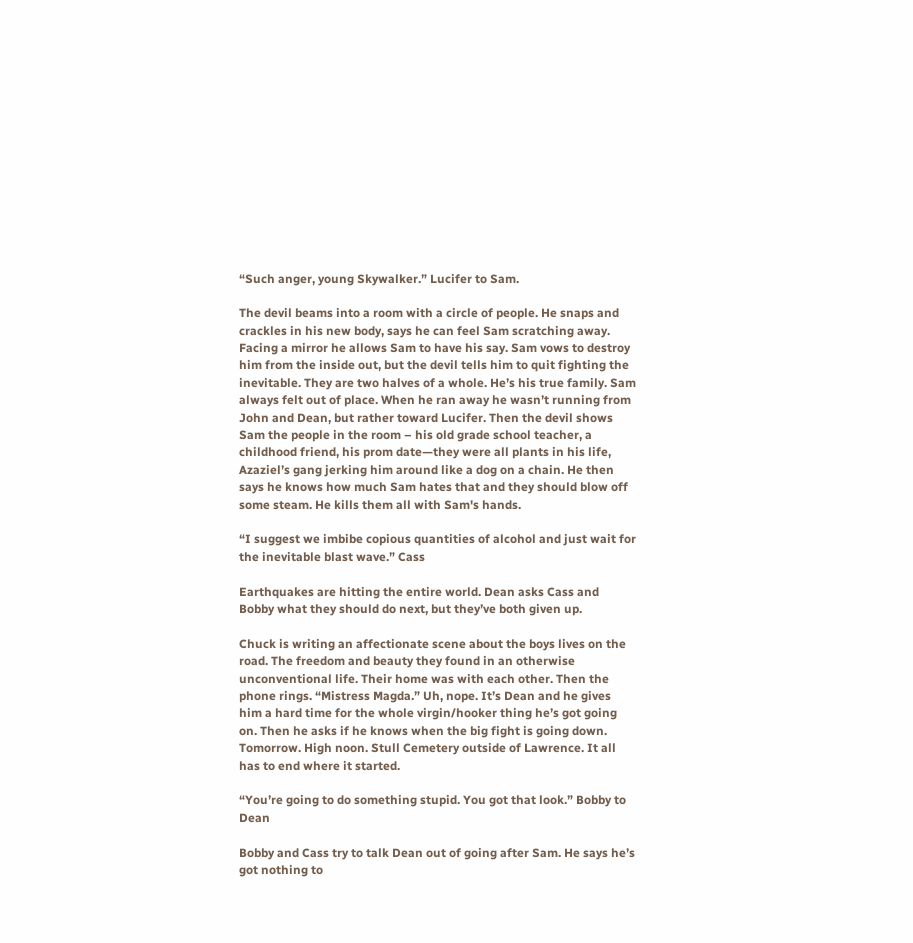“Such anger, young Skywalker.” Lucifer to Sam.

The devil beams into a room with a circle of people. He snaps and crackles in his new body, says he can feel Sam scratching away. Facing a mirror he allows Sam to have his say. Sam vows to destroy him from the inside out, but the devil tells him to quit fighting the inevitable. They are two halves of a whole. He’s his true family. Sam always felt out of place. When he ran away he wasn’t running from John and Dean, but rather toward Lucifer. Then the devil shows Sam the people in the room – his old grade school teacher, a childhood friend, his prom date—they were all plants in his life, Azaziel’s gang jerking him around like a dog on a chain. He then says he knows how much Sam hates that and they should blow off some steam. He kills them all with Sam's hands.

“I suggest we imbibe copious quantities of alcohol and just wait for the inevitable blast wave.” Cass

Earthquakes are hitting the entire world. Dean asks Cass and Bobby what they should do next, but they’ve both given up.

Chuck is writing an affectionate scene about the boys lives on the road. The freedom and beauty they found in an otherwise unconventional life. Their home was with each other. Then the phone rings. “Mistress Magda.” Uh, nope. It’s Dean and he gives him a hard time for the whole virgin/hooker thing he’s got going on. Then he asks if he knows when the big fight is going down. Tomorrow. High noon. Stull Cemetery outside of Lawrence. It all has to end where it started.

“You’re going to do something stupid. You got that look.” Bobby to Dean

Bobby and Cass try to talk Dean out of going after Sam. He says he’s got nothing to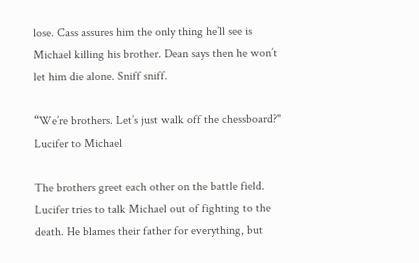lose. Cass assures him the only thing he’ll see is Michael killing his brother. Dean says then he won’t let him die alone. Sniff sniff.

“We’re brothers. Let’s just walk off the chessboard?" Lucifer to Michael

The brothers greet each other on the battle field. Lucifer tries to talk Michael out of fighting to the death. He blames their father for everything, but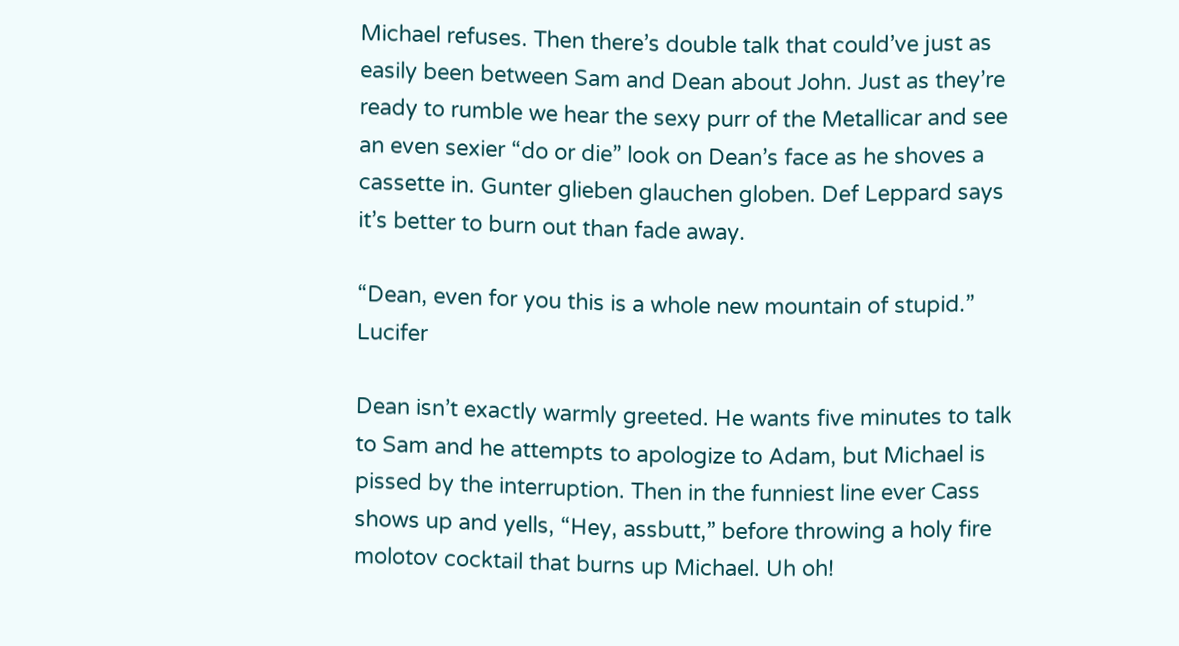Michael refuses. Then there’s double talk that could’ve just as easily been between Sam and Dean about John. Just as they’re ready to rumble we hear the sexy purr of the Metallicar and see an even sexier “do or die” look on Dean’s face as he shoves a cassette in. Gunter glieben glauchen globen. Def Leppard says it’s better to burn out than fade away.

“Dean, even for you this is a whole new mountain of stupid.” Lucifer

Dean isn’t exactly warmly greeted. He wants five minutes to talk to Sam and he attempts to apologize to Adam, but Michael is pissed by the interruption. Then in the funniest line ever Cass shows up and yells, “Hey, assbutt,” before throwing a holy fire molotov cocktail that burns up Michael. Uh oh!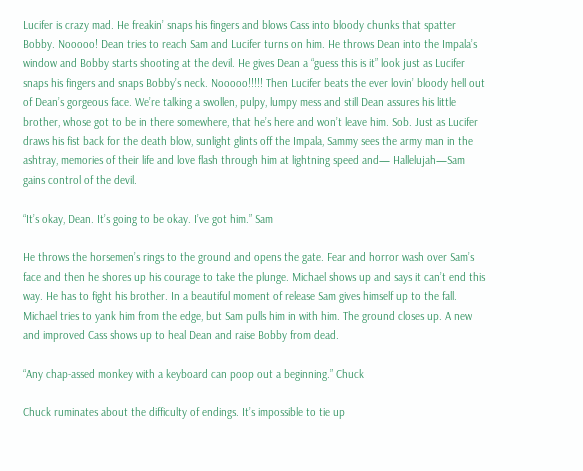Lucifer is crazy mad. He freakin’ snaps his fingers and blows Cass into bloody chunks that spatter Bobby. Nooooo! Dean tries to reach Sam and Lucifer turns on him. He throws Dean into the Impala’s window and Bobby starts shooting at the devil. He gives Dean a “guess this is it” look just as Lucifer snaps his fingers and snaps Bobby’s neck. Nooooo!!!!! Then Lucifer beats the ever lovin’ bloody hell out of Dean’s gorgeous face. We’re talking a swollen, pulpy, lumpy mess and still Dean assures his little brother, whose got to be in there somewhere, that he’s here and won’t leave him. Sob. Just as Lucifer draws his fist back for the death blow, sunlight glints off the Impala, Sammy sees the army man in the ashtray, memories of their life and love flash through him at lightning speed and— Hallelujah—Sam gains control of the devil.

“It’s okay, Dean. It’s going to be okay. I’ve got him.” Sam

He throws the horsemen’s rings to the ground and opens the gate. Fear and horror wash over Sam’s face and then he shores up his courage to take the plunge. Michael shows up and says it can’t end this way. He has to fight his brother. In a beautiful moment of release Sam gives himself up to the fall. Michael tries to yank him from the edge, but Sam pulls him in with him. The ground closes up. A new and improved Cass shows up to heal Dean and raise Bobby from dead.

“Any chap-assed monkey with a keyboard can poop out a beginning.” Chuck

Chuck ruminates about the difficulty of endings. It’s impossible to tie up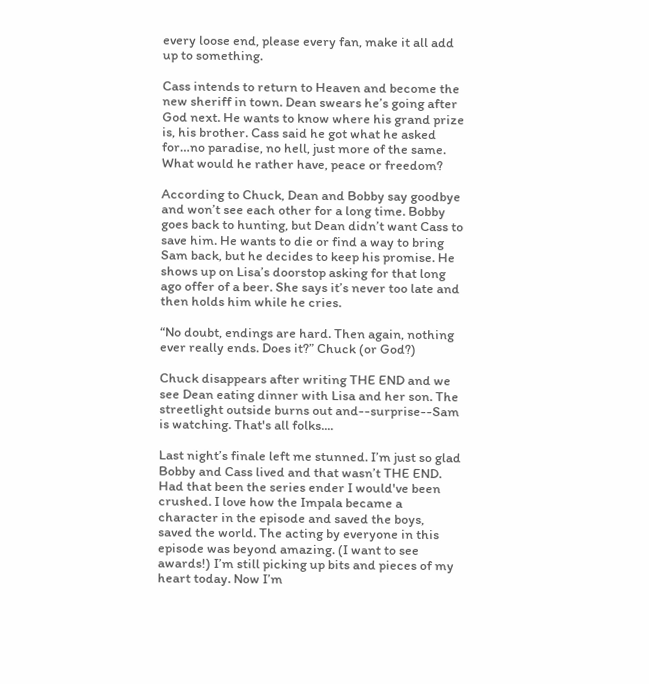every loose end, please every fan, make it all add up to something.

Cass intends to return to Heaven and become the new sheriff in town. Dean swears he’s going after God next. He wants to know where his grand prize is, his brother. Cass said he got what he asked for…no paradise, no hell, just more of the same. What would he rather have, peace or freedom?

According to Chuck, Dean and Bobby say goodbye and won’t see each other for a long time. Bobby goes back to hunting, but Dean didn’t want Cass to save him. He wants to die or find a way to bring Sam back, but he decides to keep his promise. He shows up on Lisa’s doorstop asking for that long ago offer of a beer. She says it’s never too late and then holds him while he cries.

“No doubt, endings are hard. Then again, nothing ever really ends. Does it?” Chuck (or God?)

Chuck disappears after writing THE END and we see Dean eating dinner with Lisa and her son. The streetlight outside burns out and--surprise--Sam is watching. That's all folks....

Last night’s finale left me stunned. I’m just so glad Bobby and Cass lived and that wasn’t THE END. Had that been the series ender I would've been crushed. I love how the Impala became a character in the episode and saved the boys, saved the world. The acting by everyone in this episode was beyond amazing. (I want to see awards!) I’m still picking up bits and pieces of my heart today. Now I’m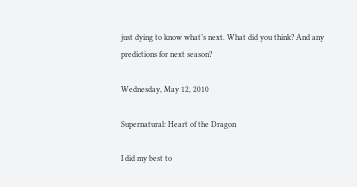just dying to know what’s next. What did you think? And any predictions for next season?

Wednesday, May 12, 2010

Supernatural: Heart of the Dragon

I did my best to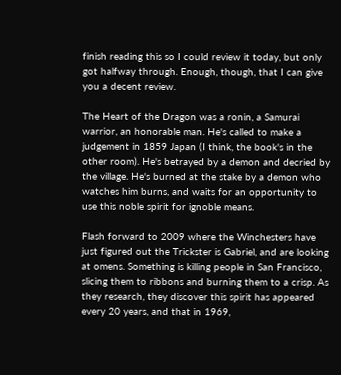finish reading this so I could review it today, but only got halfway through. Enough, though, that I can give you a decent review.

The Heart of the Dragon was a ronin, a Samurai warrior, an honorable man. He's called to make a judgement in 1859 Japan (I think, the book's in the other room). He's betrayed by a demon and decried by the village. He's burned at the stake by a demon who watches him burns, and waits for an opportunity to use this noble spirit for ignoble means.

Flash forward to 2009 where the Winchesters have just figured out the Trickster is Gabriel, and are looking at omens. Something is killing people in San Francisco, slicing them to ribbons and burning them to a crisp. As they research, they discover this spirit has appeared every 20 years, and that in 1969,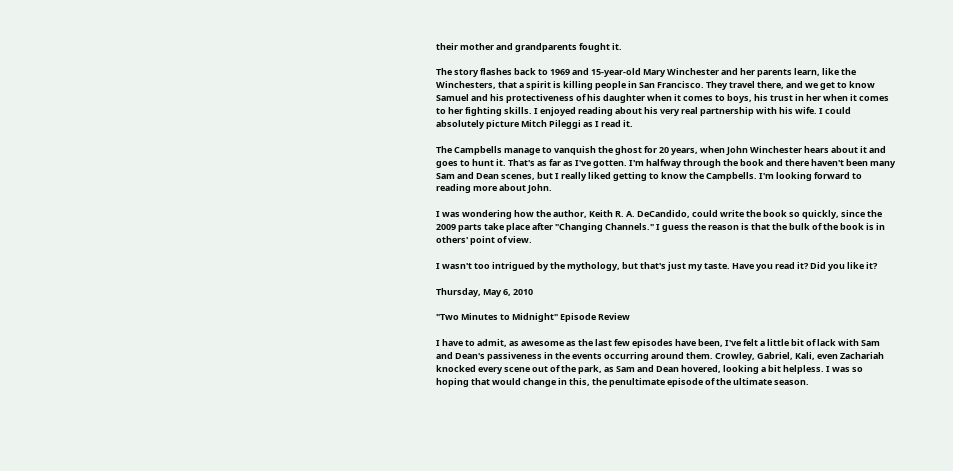their mother and grandparents fought it.

The story flashes back to 1969 and 15-year-old Mary Winchester and her parents learn, like the Winchesters, that a spirit is killing people in San Francisco. They travel there, and we get to know Samuel and his protectiveness of his daughter when it comes to boys, his trust in her when it comes to her fighting skills. I enjoyed reading about his very real partnership with his wife. I could absolutely picture Mitch Pileggi as I read it.

The Campbells manage to vanquish the ghost for 20 years, when John Winchester hears about it and goes to hunt it. That's as far as I've gotten. I'm halfway through the book and there haven't been many Sam and Dean scenes, but I really liked getting to know the Campbells. I'm looking forward to reading more about John.

I was wondering how the author, Keith R. A. DeCandido, could write the book so quickly, since the 2009 parts take place after "Changing Channels." I guess the reason is that the bulk of the book is in others' point of view.

I wasn't too intrigued by the mythology, but that's just my taste. Have you read it? Did you like it?

Thursday, May 6, 2010

"Two Minutes to Midnight" Episode Review

I have to admit, as awesome as the last few episodes have been, I've felt a little bit of lack with Sam and Dean's passiveness in the events occurring around them. Crowley, Gabriel, Kali, even Zachariah knocked every scene out of the park, as Sam and Dean hovered, looking a bit helpless. I was so hoping that would change in this, the penultimate episode of the ultimate season.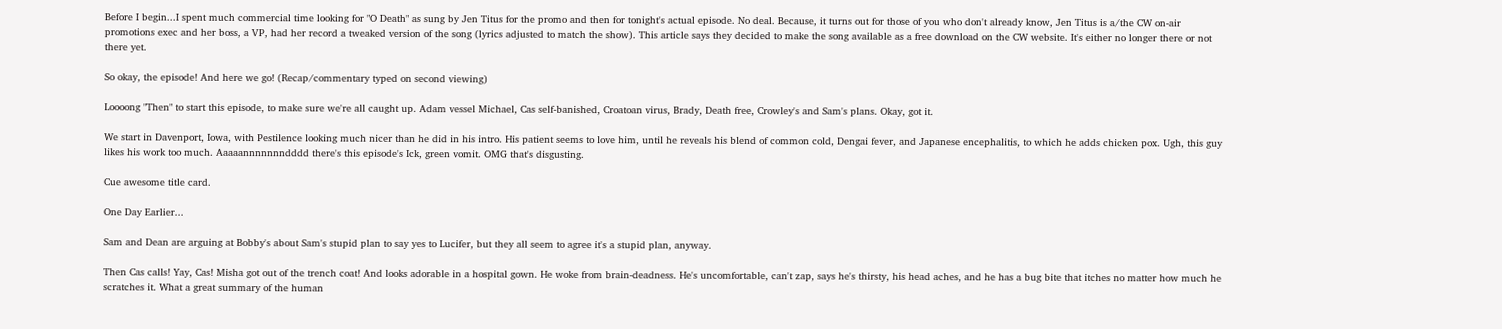Before I begin...I spent much commercial time looking for "O Death" as sung by Jen Titus for the promo and then for tonight's actual episode. No deal. Because, it turns out for those of you who don't already know, Jen Titus is a/the CW on-air promotions exec and her boss, a VP, had her record a tweaked version of the song (lyrics adjusted to match the show). This article says they decided to make the song available as a free download on the CW website. It's either no longer there or not there yet.

So okay, the episode! And here we go! (Recap/commentary typed on second viewing)

Loooong "Then" to start this episode, to make sure we're all caught up. Adam vessel Michael, Cas self-banished, Croatoan virus, Brady, Death free, Crowley's and Sam's plans. Okay, got it.

We start in Davenport, Iowa, with Pestilence looking much nicer than he did in his intro. His patient seems to love him, until he reveals his blend of common cold, Dengai fever, and Japanese encephalitis, to which he adds chicken pox. Ugh, this guy likes his work too much. Aaaaannnnnnndddd there's this episode's Ick, green vomit. OMG that's disgusting.

Cue awesome title card.

One Day Earlier...

Sam and Dean are arguing at Bobby's about Sam's stupid plan to say yes to Lucifer, but they all seem to agree it's a stupid plan, anyway.

Then Cas calls! Yay, Cas! Misha got out of the trench coat! And looks adorable in a hospital gown. He woke from brain-deadness. He's uncomfortable, can't zap, says he's thirsty, his head aches, and he has a bug bite that itches no matter how much he scratches it. What a great summary of the human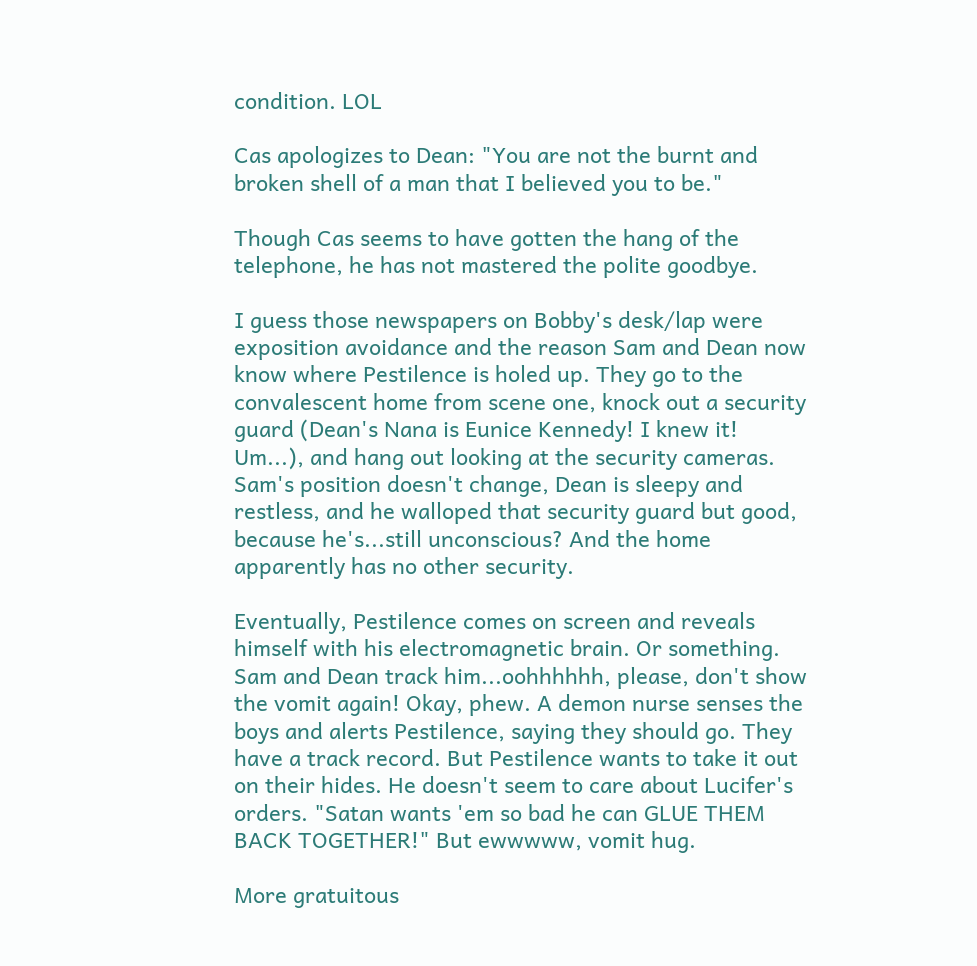condition. LOL

Cas apologizes to Dean: "You are not the burnt and broken shell of a man that I believed you to be."

Though Cas seems to have gotten the hang of the telephone, he has not mastered the polite goodbye.

I guess those newspapers on Bobby's desk/lap were exposition avoidance and the reason Sam and Dean now know where Pestilence is holed up. They go to the convalescent home from scene one, knock out a security guard (Dean's Nana is Eunice Kennedy! I knew it! Um...), and hang out looking at the security cameras. Sam's position doesn't change, Dean is sleepy and restless, and he walloped that security guard but good, because he's...still unconscious? And the home apparently has no other security.

Eventually, Pestilence comes on screen and reveals himself with his electromagnetic brain. Or something. Sam and Dean track him...oohhhhhh, please, don't show the vomit again! Okay, phew. A demon nurse senses the boys and alerts Pestilence, saying they should go. They have a track record. But Pestilence wants to take it out on their hides. He doesn't seem to care about Lucifer's orders. "Satan wants 'em so bad he can GLUE THEM BACK TOGETHER!" But ewwwww, vomit hug.

More gratuitous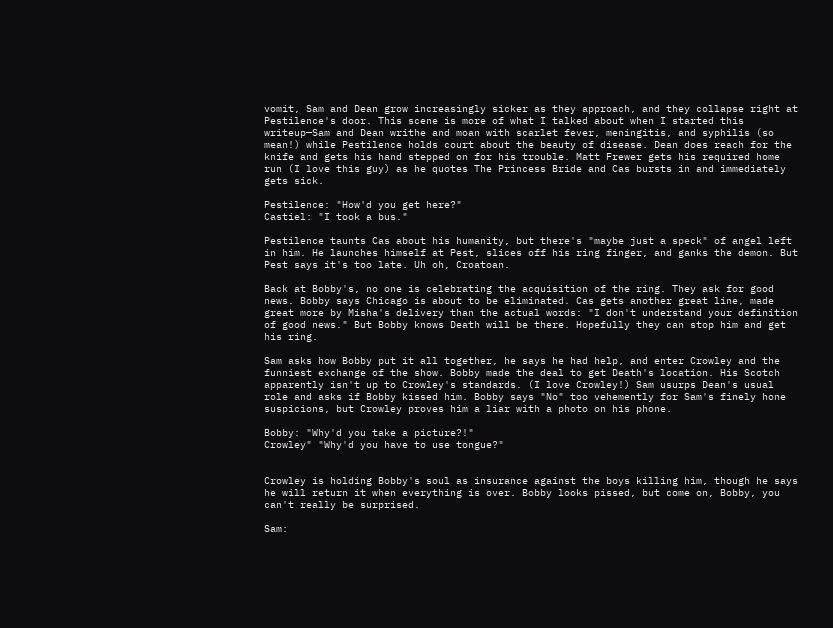vomit, Sam and Dean grow increasingly sicker as they approach, and they collapse right at Pestilence's door. This scene is more of what I talked about when I started this writeup—Sam and Dean writhe and moan with scarlet fever, meningitis, and syphilis (so mean!) while Pestilence holds court about the beauty of disease. Dean does reach for the knife and gets his hand stepped on for his trouble. Matt Frewer gets his required home run (I love this guy) as he quotes The Princess Bride and Cas bursts in and immediately gets sick.

Pestilence: "How'd you get here?"
Castiel: "I took a bus."

Pestilence taunts Cas about his humanity, but there's "maybe just a speck" of angel left in him. He launches himself at Pest, slices off his ring finger, and ganks the demon. But Pest says it's too late. Uh oh, Croatoan.

Back at Bobby's, no one is celebrating the acquisition of the ring. They ask for good news. Bobby says Chicago is about to be eliminated. Cas gets another great line, made great more by Misha's delivery than the actual words: "I don't understand your definition of good news." But Bobby knows Death will be there. Hopefully they can stop him and get his ring.

Sam asks how Bobby put it all together, he says he had help, and enter Crowley and the funniest exchange of the show. Bobby made the deal to get Death's location. His Scotch apparently isn't up to Crowley's standards. (I love Crowley!) Sam usurps Dean's usual role and asks if Bobby kissed him. Bobby says "No" too vehemently for Sam's finely hone suspicions, but Crowley proves him a liar with a photo on his phone.

Bobby: "Why'd you take a picture?!"
Crowley" "Why'd you have to use tongue?"


Crowley is holding Bobby's soul as insurance against the boys killing him, though he says he will return it when everything is over. Bobby looks pissed, but come on, Bobby, you can't really be surprised.

Sam: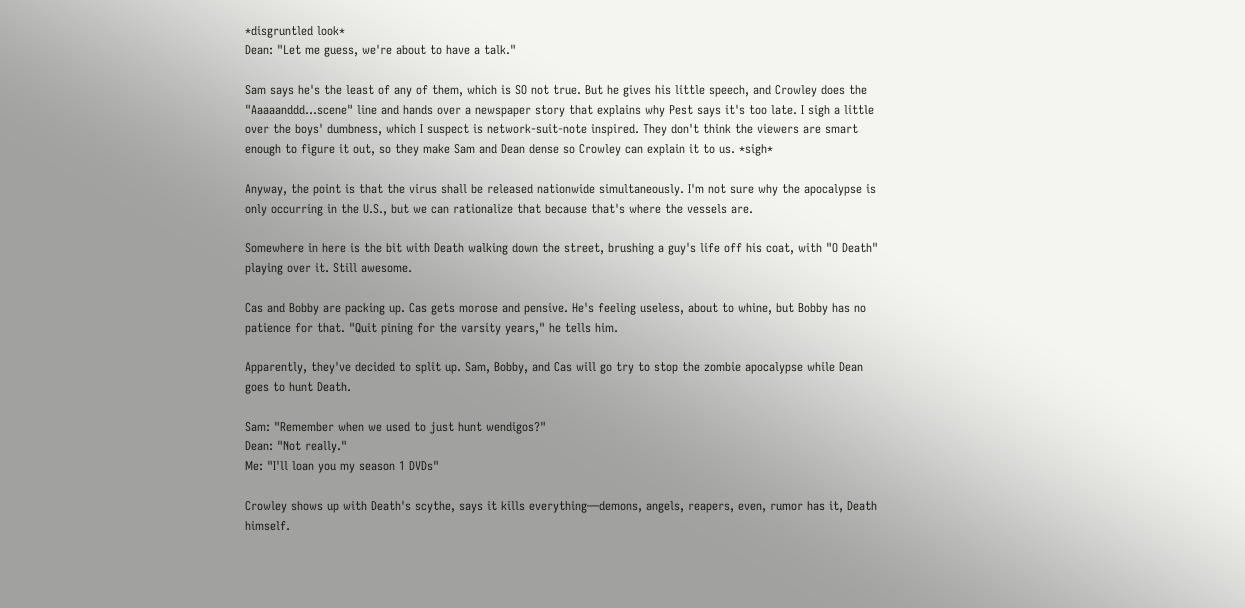*disgruntled look*
Dean: "Let me guess, we're about to have a talk."

Sam says he's the least of any of them, which is SO not true. But he gives his little speech, and Crowley does the "Aaaaanddd...scene" line and hands over a newspaper story that explains why Pest says it's too late. I sigh a little over the boys' dumbness, which I suspect is network-suit-note inspired. They don't think the viewers are smart enough to figure it out, so they make Sam and Dean dense so Crowley can explain it to us. *sigh*

Anyway, the point is that the virus shall be released nationwide simultaneously. I'm not sure why the apocalypse is only occurring in the U.S., but we can rationalize that because that's where the vessels are.

Somewhere in here is the bit with Death walking down the street, brushing a guy's life off his coat, with "O Death" playing over it. Still awesome.

Cas and Bobby are packing up. Cas gets morose and pensive. He's feeling useless, about to whine, but Bobby has no patience for that. "Quit pining for the varsity years," he tells him.

Apparently, they've decided to split up. Sam, Bobby, and Cas will go try to stop the zombie apocalypse while Dean goes to hunt Death.

Sam: "Remember when we used to just hunt wendigos?"
Dean: "Not really."
Me: "I'll loan you my season 1 DVDs"

Crowley shows up with Death's scythe, says it kills everything—demons, angels, reapers, even, rumor has it, Death himself.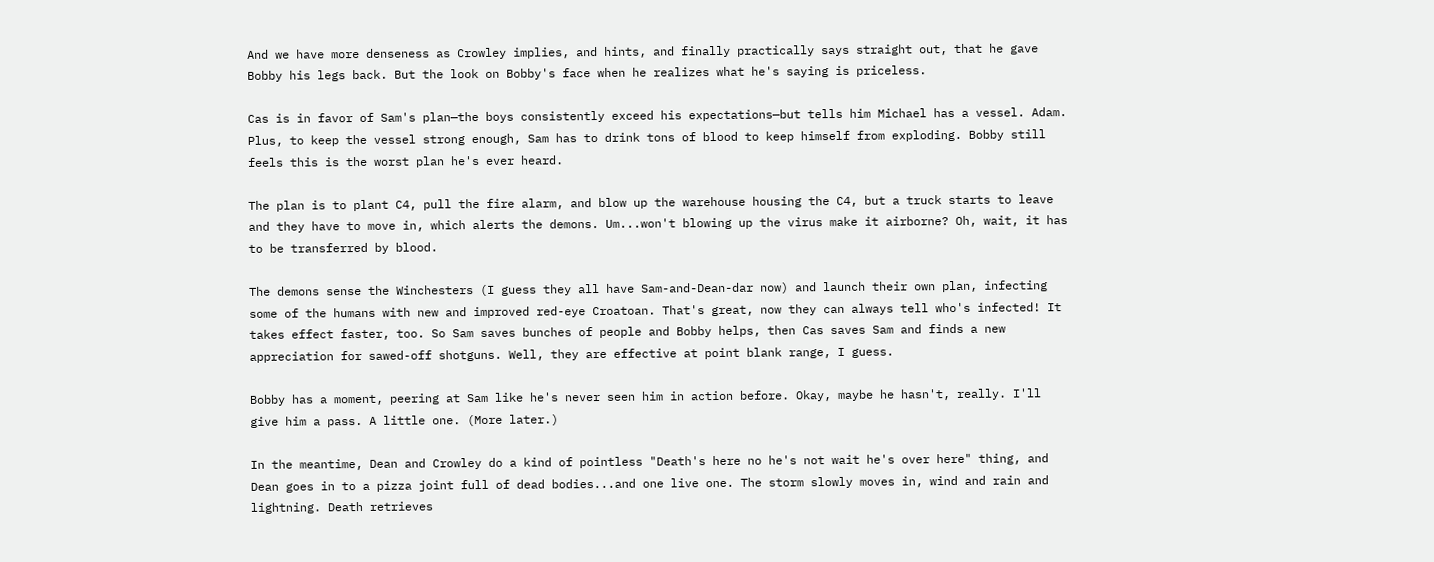And we have more denseness as Crowley implies, and hints, and finally practically says straight out, that he gave Bobby his legs back. But the look on Bobby's face when he realizes what he's saying is priceless.

Cas is in favor of Sam's plan—the boys consistently exceed his expectations—but tells him Michael has a vessel. Adam. Plus, to keep the vessel strong enough, Sam has to drink tons of blood to keep himself from exploding. Bobby still feels this is the worst plan he's ever heard.

The plan is to plant C4, pull the fire alarm, and blow up the warehouse housing the C4, but a truck starts to leave and they have to move in, which alerts the demons. Um...won't blowing up the virus make it airborne? Oh, wait, it has to be transferred by blood.

The demons sense the Winchesters (I guess they all have Sam-and-Dean-dar now) and launch their own plan, infecting some of the humans with new and improved red-eye Croatoan. That's great, now they can always tell who's infected! It takes effect faster, too. So Sam saves bunches of people and Bobby helps, then Cas saves Sam and finds a new appreciation for sawed-off shotguns. Well, they are effective at point blank range, I guess.

Bobby has a moment, peering at Sam like he's never seen him in action before. Okay, maybe he hasn't, really. I'll give him a pass. A little one. (More later.)

In the meantime, Dean and Crowley do a kind of pointless "Death's here no he's not wait he's over here" thing, and Dean goes in to a pizza joint full of dead bodies...and one live one. The storm slowly moves in, wind and rain and lightning. Death retrieves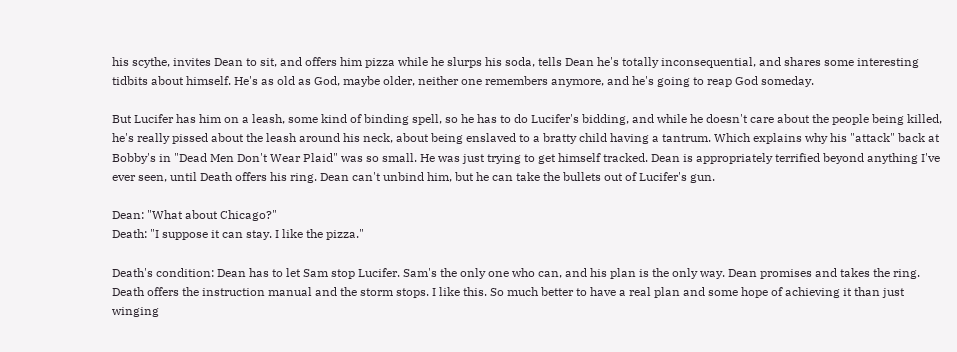his scythe, invites Dean to sit, and offers him pizza while he slurps his soda, tells Dean he's totally inconsequential, and shares some interesting tidbits about himself. He's as old as God, maybe older, neither one remembers anymore, and he's going to reap God someday.

But Lucifer has him on a leash, some kind of binding spell, so he has to do Lucifer's bidding, and while he doesn't care about the people being killed, he's really pissed about the leash around his neck, about being enslaved to a bratty child having a tantrum. Which explains why his "attack" back at Bobby's in "Dead Men Don't Wear Plaid" was so small. He was just trying to get himself tracked. Dean is appropriately terrified beyond anything I've ever seen, until Death offers his ring. Dean can't unbind him, but he can take the bullets out of Lucifer's gun.

Dean: "What about Chicago?"
Death: "I suppose it can stay. I like the pizza."

Death's condition: Dean has to let Sam stop Lucifer. Sam's the only one who can, and his plan is the only way. Dean promises and takes the ring. Death offers the instruction manual and the storm stops. I like this. So much better to have a real plan and some hope of achieving it than just winging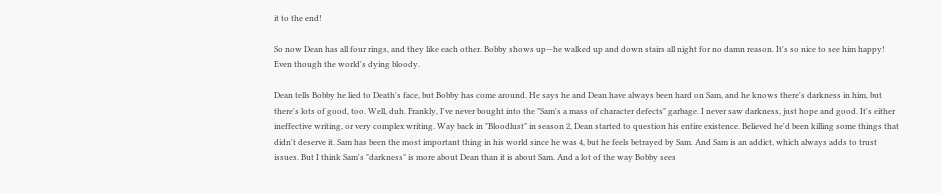it to the end!

So now Dean has all four rings, and they like each other. Bobby shows up—he walked up and down stairs all night for no damn reason. It's so nice to see him happy! Even though the world's dying bloody.

Dean tells Bobby he lied to Death's face, but Bobby has come around. He says he and Dean have always been hard on Sam, and he knows there's darkness in him, but there's lots of good, too. Well, duh. Frankly, I've never bought into the "Sam's a mass of character defects" garbage. I never saw darkness, just hope and good. It's either ineffective writing, or very complex writing. Way back in "Bloodlust" in season 2, Dean started to question his entire existence. Believed he'd been killing some things that didn't deserve it. Sam has been the most important thing in his world since he was 4, but he feels betrayed by Sam. And Sam is an addict, which always adds to trust issues. But I think Sam's "darkness" is more about Dean than it is about Sam. And a lot of the way Bobby sees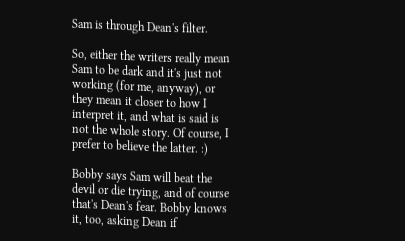Sam is through Dean's filter.

So, either the writers really mean Sam to be dark and it's just not working (for me, anyway), or they mean it closer to how I interpret it, and what is said is not the whole story. Of course, I prefer to believe the latter. :)

Bobby says Sam will beat the devil or die trying, and of course that's Dean's fear. Bobby knows it, too, asking Dean if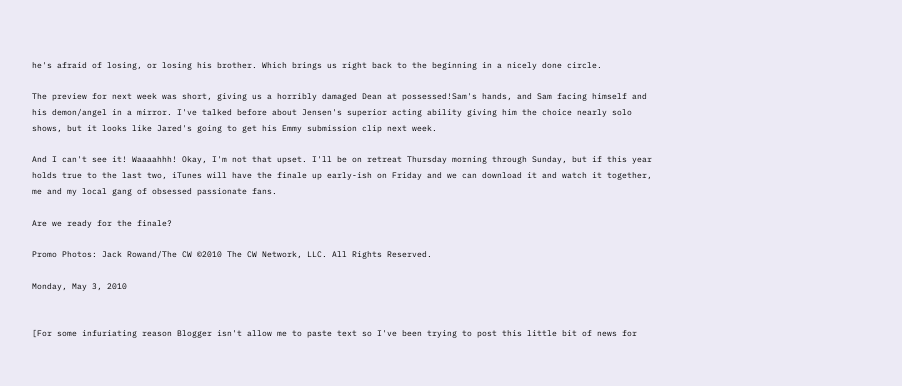he's afraid of losing, or losing his brother. Which brings us right back to the beginning in a nicely done circle.

The preview for next week was short, giving us a horribly damaged Dean at possessed!Sam's hands, and Sam facing himself and his demon/angel in a mirror. I've talked before about Jensen's superior acting ability giving him the choice nearly solo shows, but it looks like Jared's going to get his Emmy submission clip next week.

And I can't see it! Waaaahhh! Okay, I'm not that upset. I'll be on retreat Thursday morning through Sunday, but if this year holds true to the last two, iTunes will have the finale up early-ish on Friday and we can download it and watch it together, me and my local gang of obsessed passionate fans.

Are we ready for the finale?

Promo Photos: Jack Rowand/The CW ©2010 The CW Network, LLC. All Rights Reserved.

Monday, May 3, 2010


[For some infuriating reason Blogger isn't allow me to paste text so I've been trying to post this little bit of news for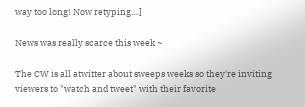way too long! Now retyping....]

News was really scarce this week ~

The CW is all atwitter about sweeps weeks so they're inviting viewers to "watch and tweet" with their favorite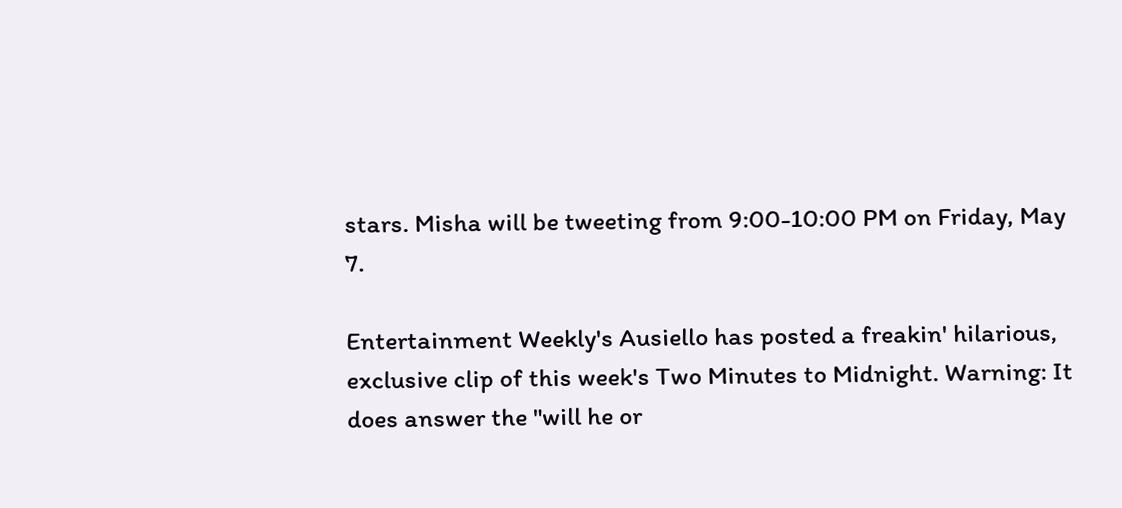stars. Misha will be tweeting from 9:00-10:00 PM on Friday, May 7.

Entertainment Weekly's Ausiello has posted a freakin' hilarious, exclusive clip of this week's Two Minutes to Midnight. Warning: It does answer the "will he or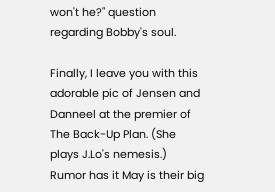won't he?" question regarding Bobby's soul.

Finally, I leave you with this adorable pic of Jensen and Danneel at the premier of The Back-Up Plan. (She plays J.Lo's nemesis.) Rumor has it May is their big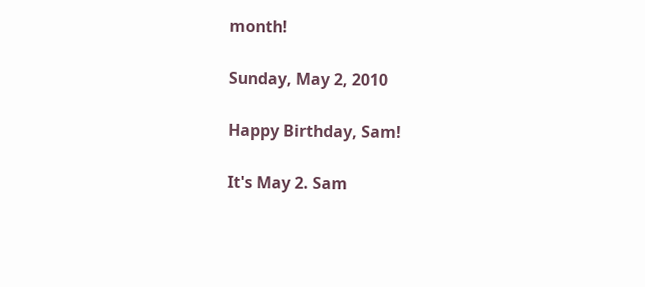month!

Sunday, May 2, 2010

Happy Birthday, Sam!

It's May 2. Sam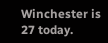Winchester is 27 today.